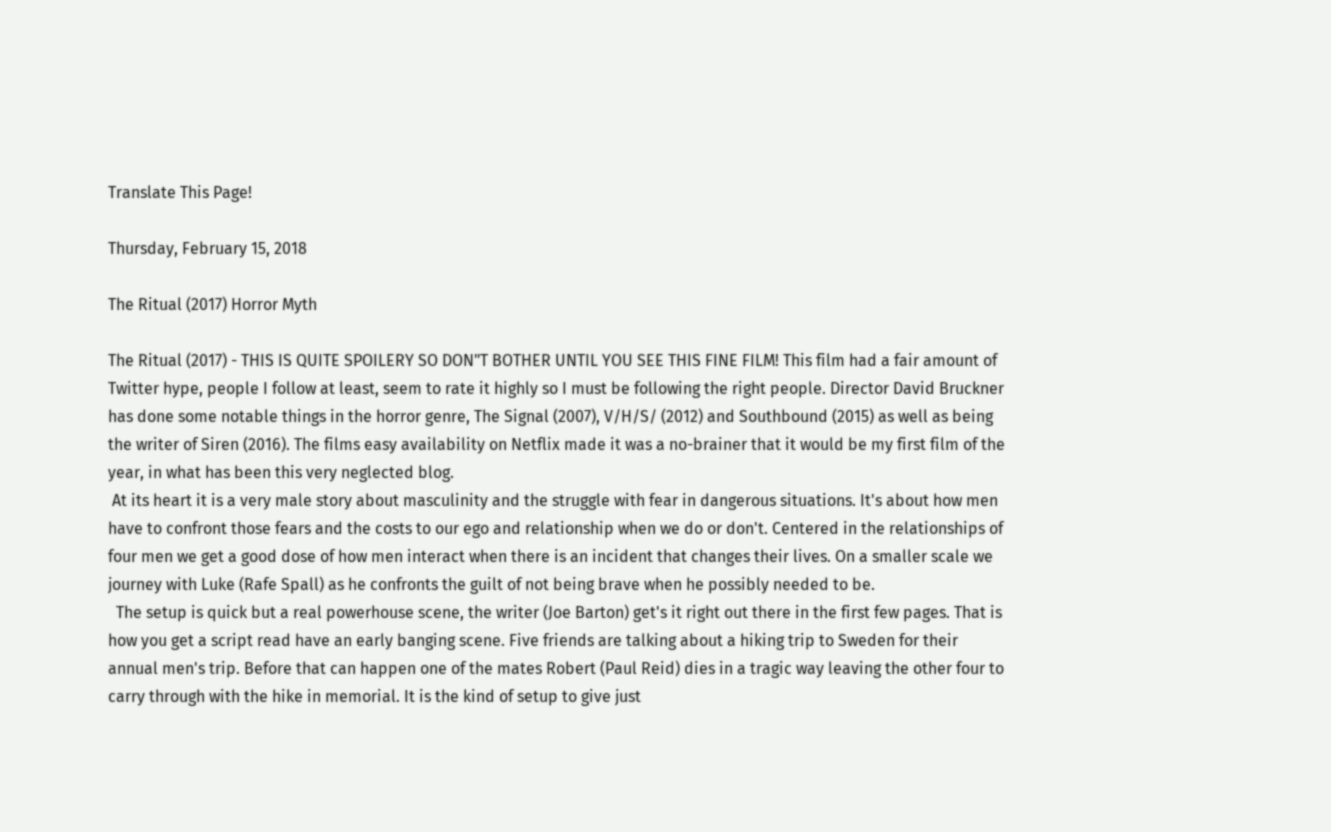Translate This Page!

Thursday, February 15, 2018

The Ritual (2017) Horror Myth

The Ritual (2017) - THIS IS QUITE SPOILERY SO DON"T BOTHER UNTIL YOU SEE THIS FINE FILM! This film had a fair amount of Twitter hype, people I follow at least, seem to rate it highly so I must be following the right people. Director David Bruckner has done some notable things in the horror genre, The Signal (2007), V/H/S/ (2012) and Southbound (2015) as well as being the writer of Siren (2016). The films easy availability on Netflix made it was a no-brainer that it would be my first film of the year, in what has been this very neglected blog.
 At its heart it is a very male story about masculinity and the struggle with fear in dangerous situations. It's about how men have to confront those fears and the costs to our ego and relationship when we do or don't. Centered in the relationships of four men we get a good dose of how men interact when there is an incident that changes their lives. On a smaller scale we journey with Luke (Rafe Spall) as he confronts the guilt of not being brave when he possibly needed to be.
  The setup is quick but a real powerhouse scene, the writer (Joe Barton) get's it right out there in the first few pages. That is how you get a script read have an early banging scene. Five friends are talking about a hiking trip to Sweden for their annual men's trip. Before that can happen one of the mates Robert (Paul Reid) dies in a tragic way leaving the other four to carry through with the hike in memorial. It is the kind of setup to give just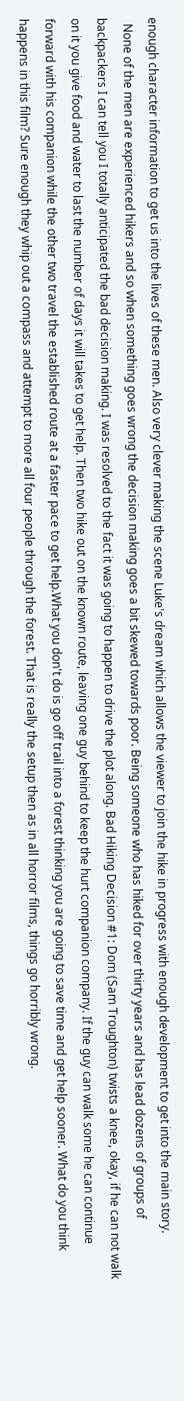enough character information to get us into the lives of these men. Also very clever making the scene Luke's dream which allows the viewer to join the hike in progress with enough development to get into the main story.
  None of the men are experienced hikers and so when something goes wrong the decision making goes a bit skewed towards poor. Being someone who has hiked for over thirty years and has lead dozens of groups of backpackers I can tell you I totally anticipated the bad decision making. I was resolved to the fact it was going to happen to drive the plot along. Bad Hiking Decision #1: Dom (Sam Troughton) twists a knee, okay, if he can not walk on it you give food and water to last the number of days it will takes to get help. Then two hike out on the known route, leaving one guy behind to keep the hurt companion company. If the guy can walk some he can continue forward with his companion while the other two travel the established route at a faster pace to get help.What you don't do is go off trail into a forest thinking you are going to save time and get help sooner. What do you think happens in this film? Sure enough they whip out a compass and attempt to more all four people through the forest. That is really the setup then as in all horror films, things go horribly wrong.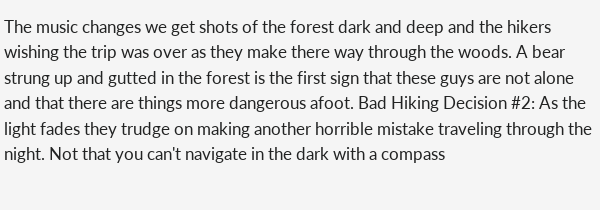The music changes we get shots of the forest dark and deep and the hikers wishing the trip was over as they make there way through the woods. A bear strung up and gutted in the forest is the first sign that these guys are not alone and that there are things more dangerous afoot. Bad Hiking Decision #2: As the light fades they trudge on making another horrible mistake traveling through the night. Not that you can't navigate in the dark with a compass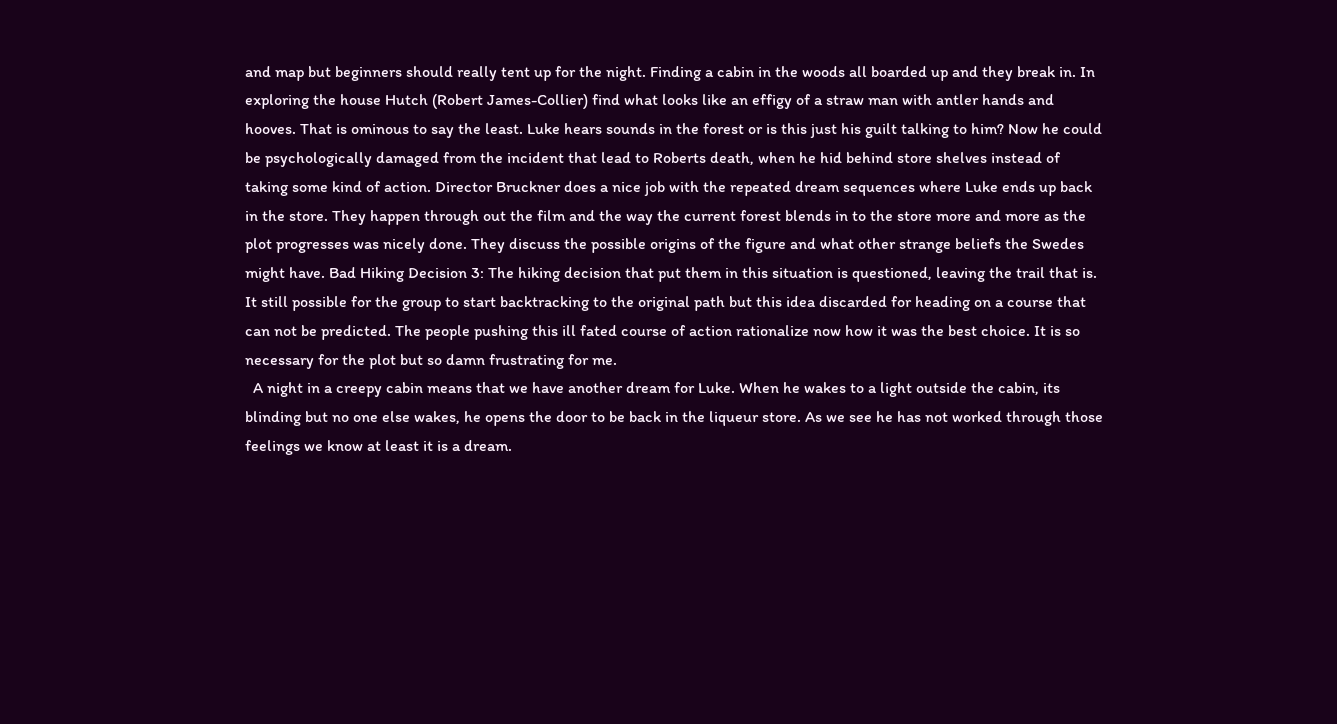and map but beginners should really tent up for the night. Finding a cabin in the woods all boarded up and they break in. In exploring the house Hutch (Robert James-Collier) find what looks like an effigy of a straw man with antler hands and hooves. That is ominous to say the least. Luke hears sounds in the forest or is this just his guilt talking to him? Now he could be psychologically damaged from the incident that lead to Roberts death, when he hid behind store shelves instead of taking some kind of action. Director Bruckner does a nice job with the repeated dream sequences where Luke ends up back in the store. They happen through out the film and the way the current forest blends in to the store more and more as the plot progresses was nicely done. They discuss the possible origins of the figure and what other strange beliefs the Swedes might have. Bad Hiking Decision 3: The hiking decision that put them in this situation is questioned, leaving the trail that is. It still possible for the group to start backtracking to the original path but this idea discarded for heading on a course that can not be predicted. The people pushing this ill fated course of action rationalize now how it was the best choice. It is so necessary for the plot but so damn frustrating for me.
  A night in a creepy cabin means that we have another dream for Luke. When he wakes to a light outside the cabin, its blinding but no one else wakes, he opens the door to be back in the liqueur store. As we see he has not worked through those feelings we know at least it is a dream.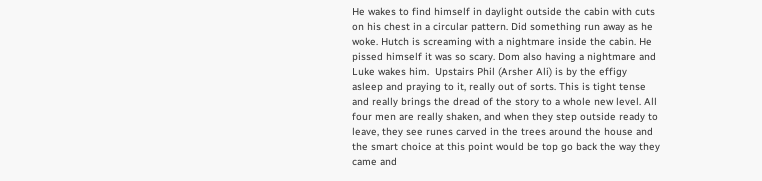He wakes to find himself in daylight outside the cabin with cuts on his chest in a circular pattern. Did something run away as he woke. Hutch is screaming with a nightmare inside the cabin. He pissed himself it was so scary. Dom also having a nightmare and Luke wakes him.  Upstairs Phil (Arsher Ali) is by the effigy asleep and praying to it, really out of sorts. This is tight tense and really brings the dread of the story to a whole new level. All four men are really shaken, and when they step outside ready to leave, they see runes carved in the trees around the house and the smart choice at this point would be top go back the way they came and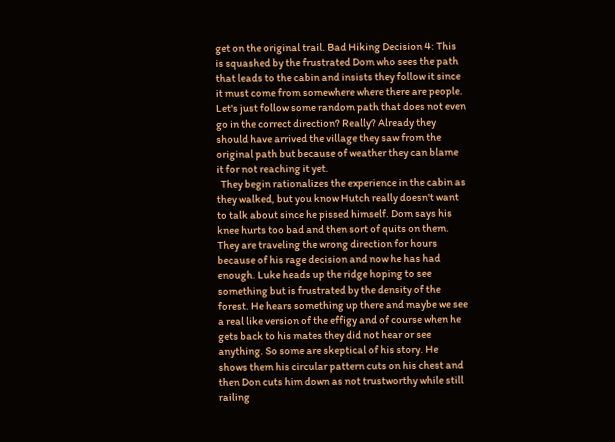get on the original trail. Bad Hiking Decision 4: This is squashed by the frustrated Dom who sees the path that leads to the cabin and insists they follow it since it must come from somewhere where there are people. Let's just follow some random path that does not even go in the correct direction? Really? Already they should have arrived the village they saw from the original path but because of weather they can blame it for not reaching it yet.
  They begin rationalizes the experience in the cabin as they walked, but you know Hutch really doesn't want to talk about since he pissed himself. Dom says his knee hurts too bad and then sort of quits on them. They are traveling the wrong direction for hours because of his rage decision and now he has had enough. Luke heads up the ridge hoping to see something but is frustrated by the density of the forest. He hears something up there and maybe we see a real like version of the effigy and of course when he gets back to his mates they did not hear or see anything. So some are skeptical of his story. He shows them his circular pattern cuts on his chest and then Don cuts him down as not trustworthy while still railing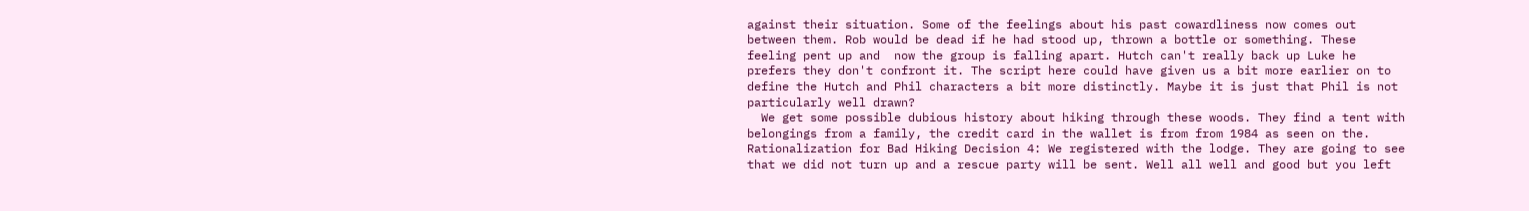against their situation. Some of the feelings about his past cowardliness now comes out between them. Rob would be dead if he had stood up, thrown a bottle or something. These feeling pent up and  now the group is falling apart. Hutch can't really back up Luke he prefers they don't confront it. The script here could have given us a bit more earlier on to define the Hutch and Phil characters a bit more distinctly. Maybe it is just that Phil is not particularly well drawn?
  We get some possible dubious history about hiking through these woods. They find a tent with belongings from a family, the credit card in the wallet is from from 1984 as seen on the. Rationalization for Bad Hiking Decision 4: We registered with the lodge. They are going to see that we did not turn up and a rescue party will be sent. Well all well and good but you left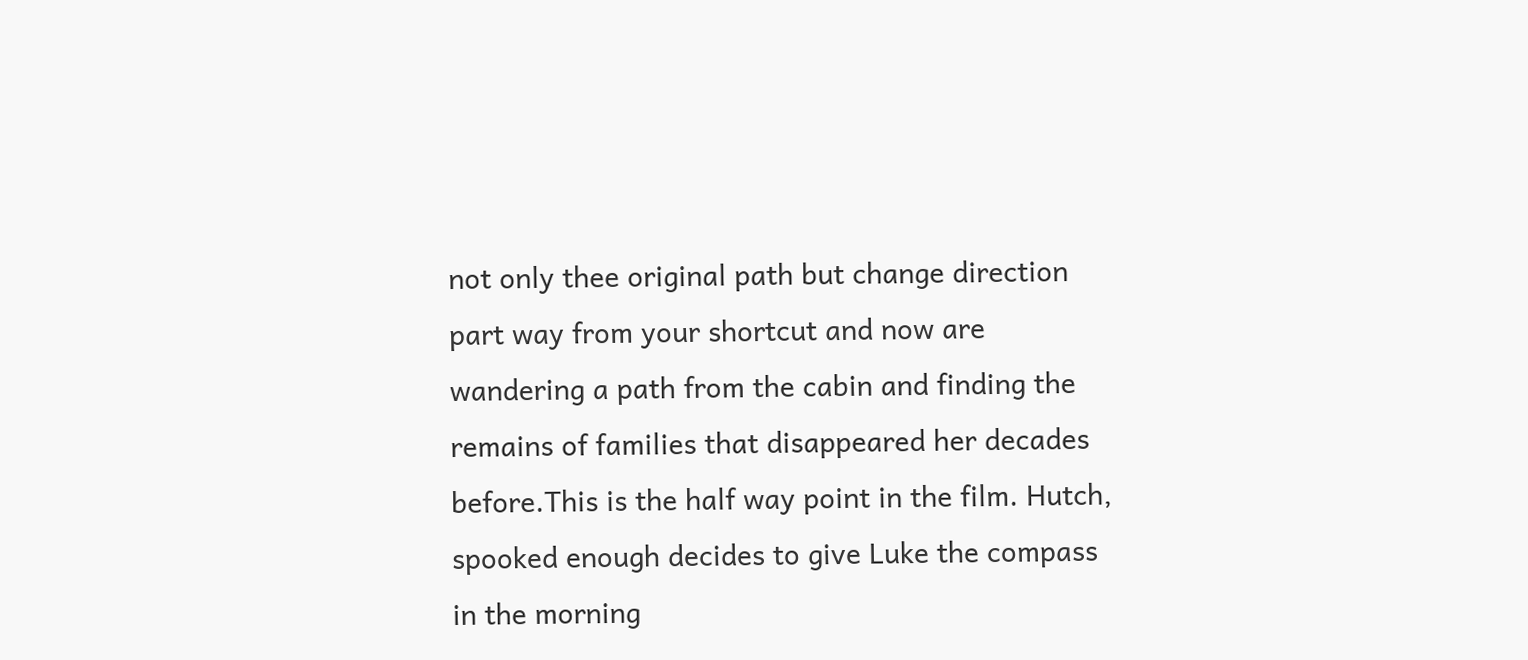not only thee original path but change direction part way from your shortcut and now are wandering a path from the cabin and finding the remains of families that disappeared her decades before.This is the half way point in the film. Hutch, spooked enough decides to give Luke the compass in the morning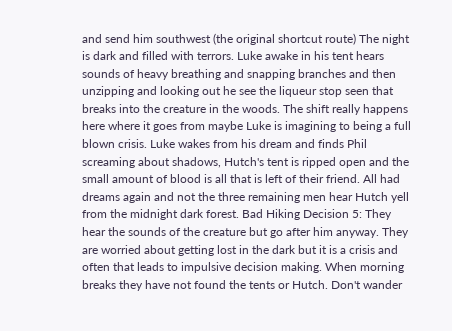and send him southwest (the original shortcut route) The night is dark and filled with terrors. Luke awake in his tent hears sounds of heavy breathing and snapping branches and then unzipping and looking out he see the liqueur stop seen that breaks into the creature in the woods. The shift really happens here where it goes from maybe Luke is imagining to being a full blown crisis. Luke wakes from his dream and finds Phil screaming about shadows, Hutch's tent is ripped open and the small amount of blood is all that is left of their friend. All had dreams again and not the three remaining men hear Hutch yell from the midnight dark forest. Bad Hiking Decision 5: They hear the sounds of the creature but go after him anyway. They are worried about getting lost in the dark but it is a crisis and often that leads to impulsive decision making. When morning breaks they have not found the tents or Hutch. Don't wander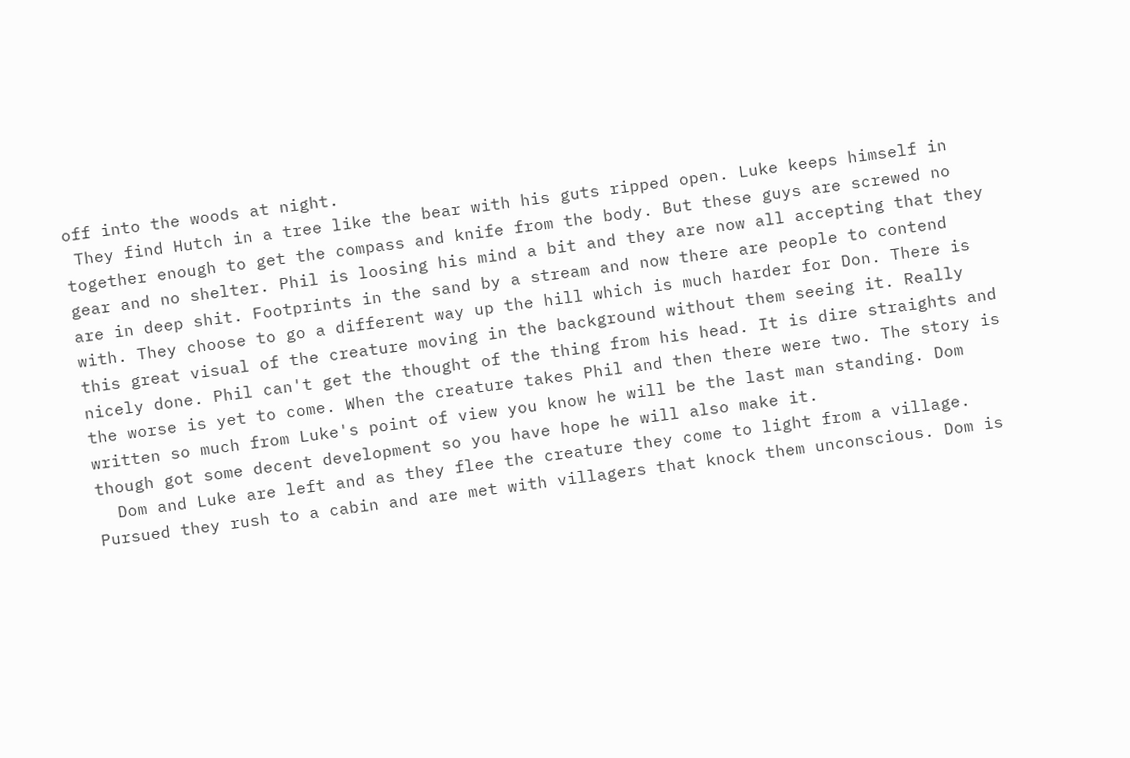off into the woods at night.
 They find Hutch in a tree like the bear with his guts ripped open. Luke keeps himself in together enough to get the compass and knife from the body. But these guys are screwed no gear and no shelter. Phil is loosing his mind a bit and they are now all accepting that they are in deep shit. Footprints in the sand by a stream and now there are people to contend with. They choose to go a different way up the hill which is much harder for Don. There is this great visual of the creature moving in the background without them seeing it. Really nicely done. Phil can't get the thought of the thing from his head. It is dire straights and the worse is yet to come. When the creature takes Phil and then there were two. The story is written so much from Luke's point of view you know he will be the last man standing. Dom though got some decent development so you have hope he will also make it.
  Dom and Luke are left and as they flee the creature they come to light from a village. Pursued they rush to a cabin and are met with villagers that knock them unconscious. Dom is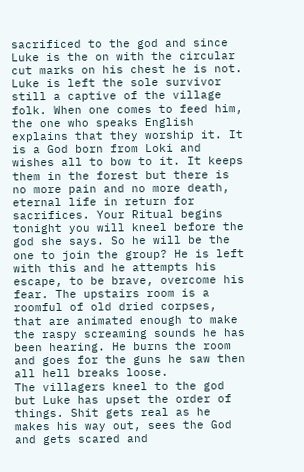sacrificed to the god and since Luke is the on with the circular cut marks on his chest he is not. Luke is left the sole survivor still a captive of the village folk. When one comes to feed him, the one who speaks English explains that they worship it. It is a God born from Loki and wishes all to bow to it. It keeps them in the forest but there is no more pain and no more death, eternal life in return for sacrifices. Your Ritual begins tonight you will kneel before the god she says. So he will be the one to join the group? He is left with this and he attempts his escape, to be brave, overcome his fear. The upstairs room is a roomful of old dried corpses, that are animated enough to make the raspy screaming sounds he has been hearing. He burns the room and goes for the guns he saw then all hell breaks loose.
The villagers kneel to the god but Luke has upset the order of things. Shit gets real as he makes his way out, sees the God and gets scared and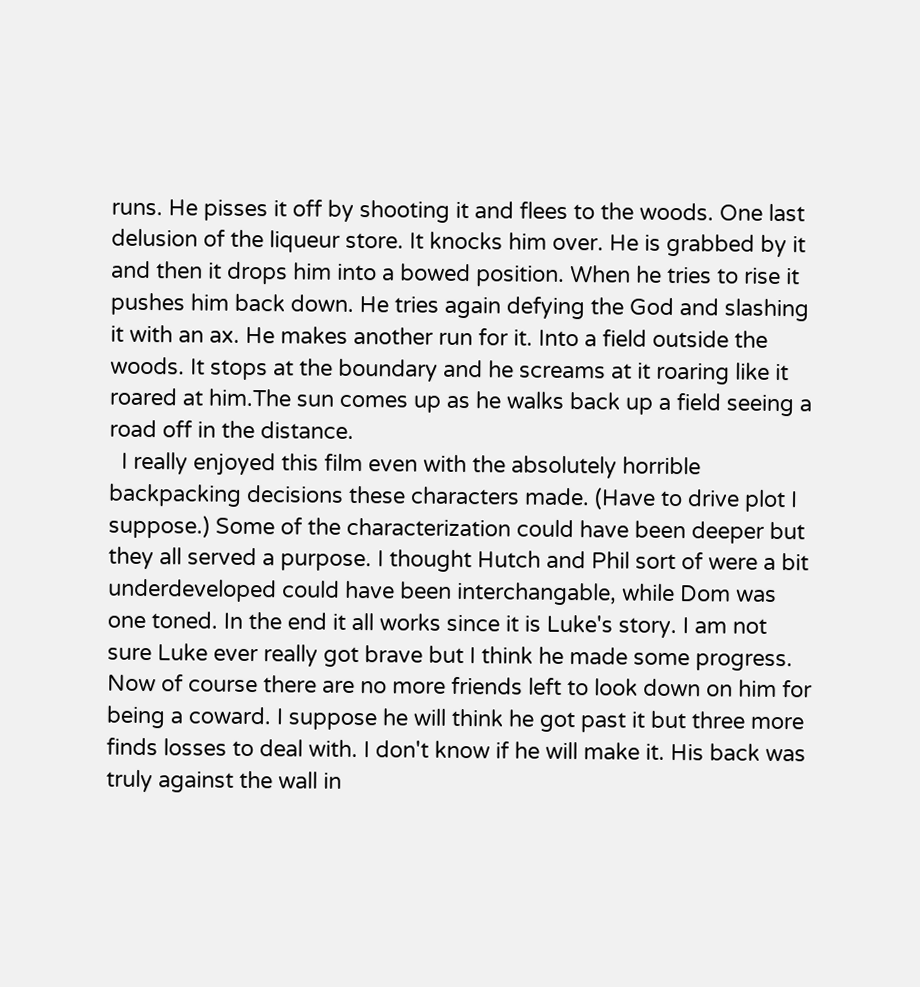runs. He pisses it off by shooting it and flees to the woods. One last delusion of the liqueur store. It knocks him over. He is grabbed by it and then it drops him into a bowed position. When he tries to rise it pushes him back down. He tries again defying the God and slashing it with an ax. He makes another run for it. Into a field outside the woods. It stops at the boundary and he screams at it roaring like it roared at him.The sun comes up as he walks back up a field seeing a road off in the distance.
  I really enjoyed this film even with the absolutely horrible backpacking decisions these characters made. (Have to drive plot I suppose.) Some of the characterization could have been deeper but they all served a purpose. I thought Hutch and Phil sort of were a bit underdeveloped could have been interchangable, while Dom was one toned. In the end it all works since it is Luke's story. I am not sure Luke ever really got brave but I think he made some progress. Now of course there are no more friends left to look down on him for being a coward. I suppose he will think he got past it but three more finds losses to deal with. I don't know if he will make it. His back was truly against the wall in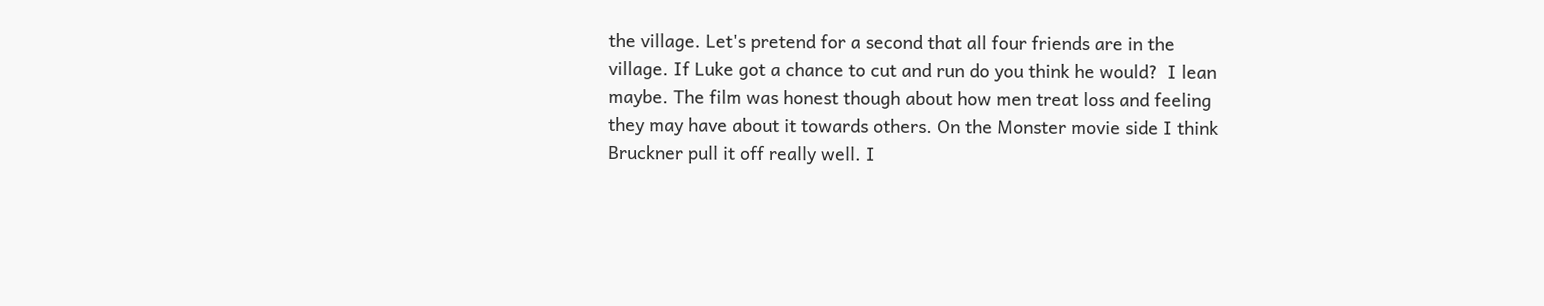the village. Let's pretend for a second that all four friends are in the village. If Luke got a chance to cut and run do you think he would?  I lean maybe. The film was honest though about how men treat loss and feeling they may have about it towards others. On the Monster movie side I think Bruckner pull it off really well. I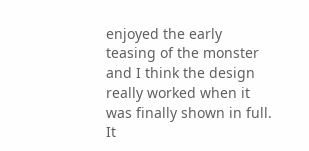enjoyed the early teasing of the monster and I think the design really worked when it was finally shown in full. It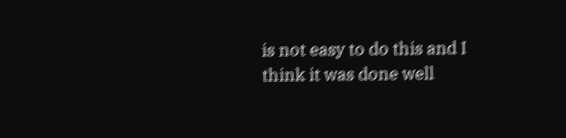is not easy to do this and I think it was done well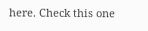here. Check this one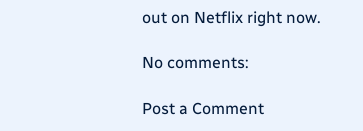out on Netflix right now.

No comments:

Post a Comment